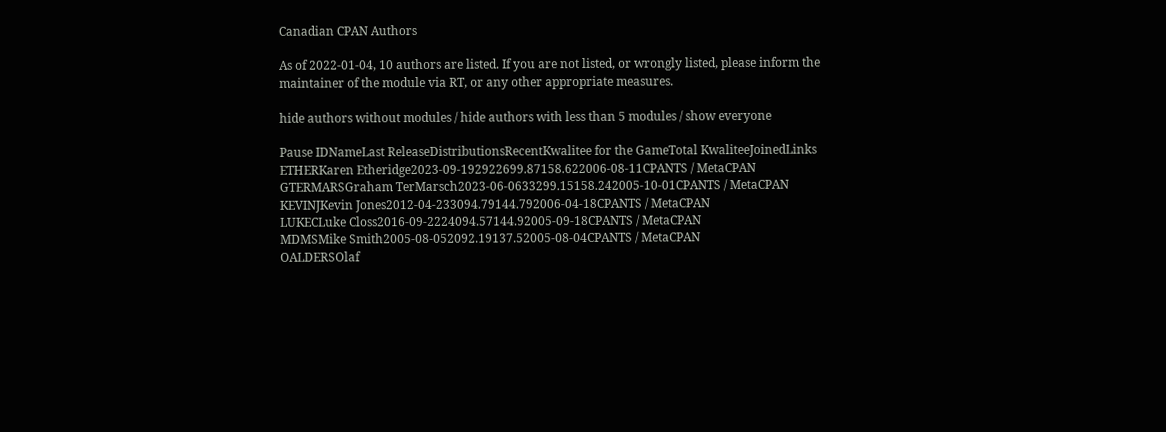Canadian CPAN Authors

As of 2022-01-04, 10 authors are listed. If you are not listed, or wrongly listed, please inform the maintainer of the module via RT, or any other appropriate measures.

hide authors without modules / hide authors with less than 5 modules / show everyone

Pause IDNameLast ReleaseDistributionsRecentKwalitee for the GameTotal KwaliteeJoinedLinks
ETHERKaren Etheridge2023-09-192922699.87158.622006-08-11CPANTS / MetaCPAN
GTERMARSGraham TerMarsch2023-06-0633299.15158.242005-10-01CPANTS / MetaCPAN
KEVINJKevin Jones2012-04-233094.79144.792006-04-18CPANTS / MetaCPAN
LUKECLuke Closs2016-09-2224094.57144.92005-09-18CPANTS / MetaCPAN
MDMSMike Smith2005-08-052092.19137.52005-08-04CPANTS / MetaCPAN
OALDERSOlaf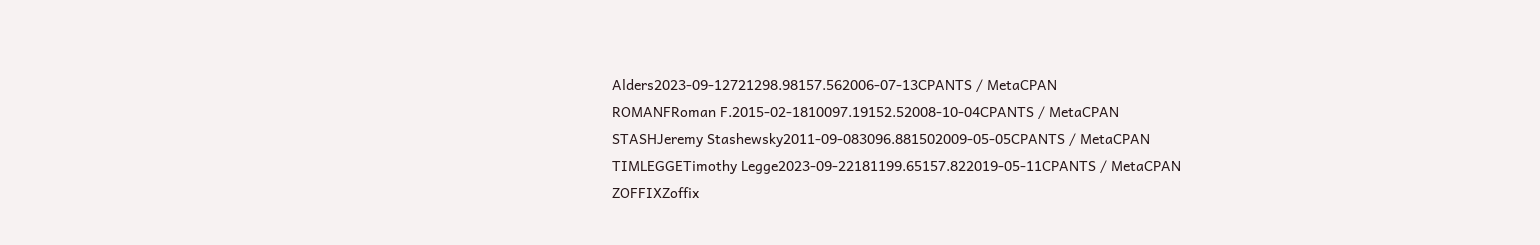Alders2023-09-12721298.98157.562006-07-13CPANTS / MetaCPAN
ROMANFRoman F.2015-02-1810097.19152.52008-10-04CPANTS / MetaCPAN
STASHJeremy Stashewsky2011-09-083096.881502009-05-05CPANTS / MetaCPAN
TIMLEGGETimothy Legge2023-09-22181199.65157.822019-05-11CPANTS / MetaCPAN
ZOFFIXZoffix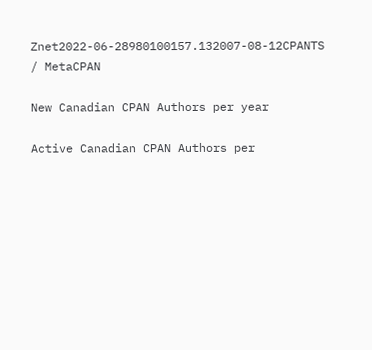Znet2022-06-28980100157.132007-08-12CPANTS / MetaCPAN

New Canadian CPAN Authors per year

Active Canadian CPAN Authors per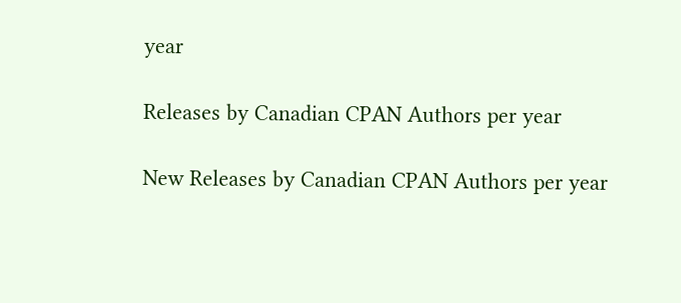year

Releases by Canadian CPAN Authors per year

New Releases by Canadian CPAN Authors per year